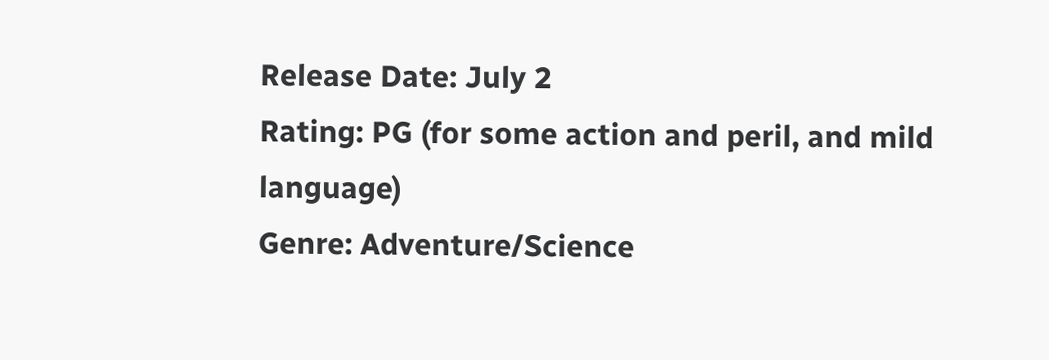Release Date: July 2
Rating: PG (for some action and peril, and mild language)
Genre: Adventure/Science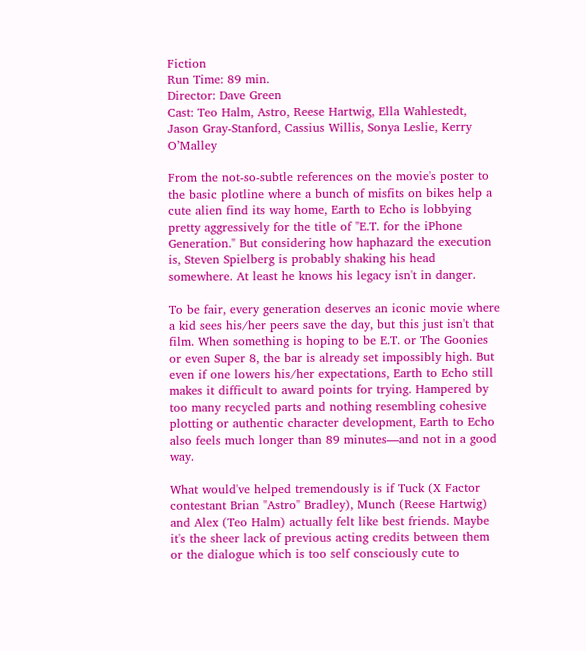Fiction
Run Time: 89 min.
Director: Dave Green
Cast: Teo Halm, Astro, Reese Hartwig, Ella Wahlestedt, Jason Gray-Stanford, Cassius Willis, Sonya Leslie, Kerry O’Malley

From the not-so-subtle references on the movie's poster to the basic plotline where a bunch of misfits on bikes help a cute alien find its way home, Earth to Echo is lobbying pretty aggressively for the title of "E.T. for the iPhone Generation." But considering how haphazard the execution is, Steven Spielberg is probably shaking his head somewhere. At least he knows his legacy isn't in danger.

To be fair, every generation deserves an iconic movie where a kid sees his/her peers save the day, but this just isn't that film. When something is hoping to be E.T. or The Goonies or even Super 8, the bar is already set impossibly high. But even if one lowers his/her expectations, Earth to Echo still makes it difficult to award points for trying. Hampered by too many recycled parts and nothing resembling cohesive plotting or authentic character development, Earth to Echo also feels much longer than 89 minutes—and not in a good way.

What would've helped tremendously is if Tuck (X Factor contestant Brian "Astro" Bradley), Munch (Reese Hartwig) and Alex (Teo Halm) actually felt like best friends. Maybe it's the sheer lack of previous acting credits between them or the dialogue which is too self consciously cute to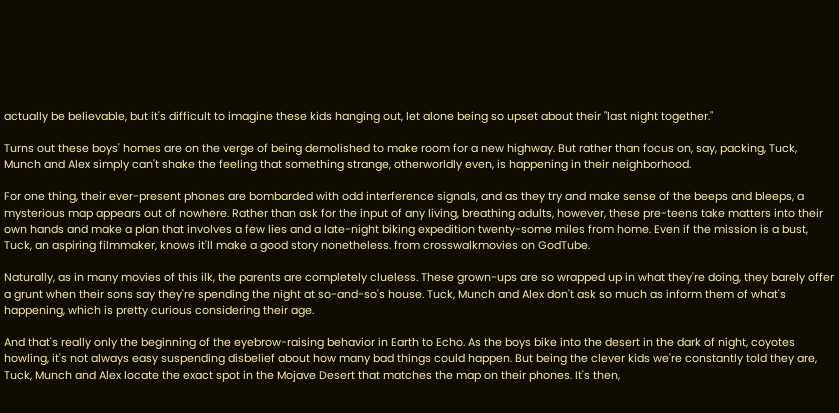actually be believable, but it's difficult to imagine these kids hanging out, let alone being so upset about their "last night together."

Turns out these boys' homes are on the verge of being demolished to make room for a new highway. But rather than focus on, say, packing, Tuck, Munch and Alex simply can't shake the feeling that something strange, otherworldly even, is happening in their neighborhood.

For one thing, their ever-present phones are bombarded with odd interference signals, and as they try and make sense of the beeps and bleeps, a mysterious map appears out of nowhere. Rather than ask for the input of any living, breathing adults, however, these pre-teens take matters into their own hands and make a plan that involves a few lies and a late-night biking expedition twenty-some miles from home. Even if the mission is a bust, Tuck, an aspiring filmmaker, knows it'll make a good story nonetheless. from crosswalkmovies on GodTube.

Naturally, as in many movies of this ilk, the parents are completely clueless. These grown-ups are so wrapped up in what they're doing, they barely offer a grunt when their sons say they're spending the night at so-and-so's house. Tuck, Munch and Alex don't ask so much as inform them of what's happening, which is pretty curious considering their age.

And that's really only the beginning of the eyebrow-raising behavior in Earth to Echo. As the boys bike into the desert in the dark of night, coyotes howling, it's not always easy suspending disbelief about how many bad things could happen. But being the clever kids we're constantly told they are, Tuck, Munch and Alex locate the exact spot in the Mojave Desert that matches the map on their phones. It's then,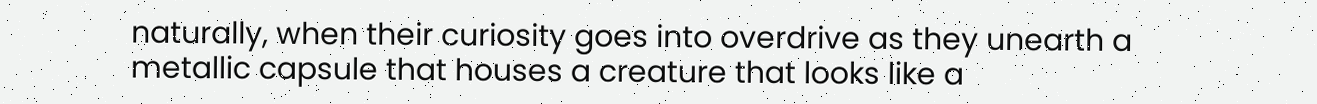naturally, when their curiosity goes into overdrive as they unearth a metallic capsule that houses a creature that looks like a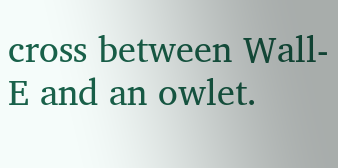cross between Wall-E and an owlet.